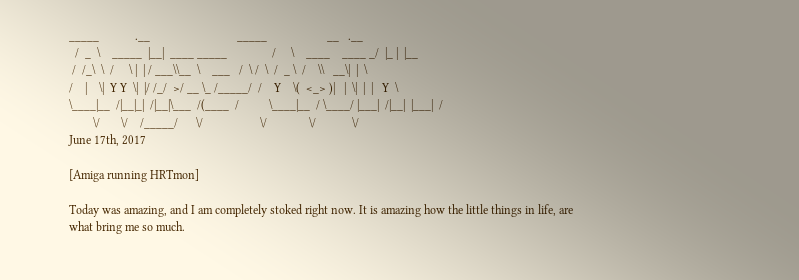_____            .__                             _____                    __   .__
  /  _  \    _____  |__|  ____ _____               /     \    ____    ____ _/  |_ |  |__
 /  /_\  \  /     \ |  | / ___\\__  \    ___   /  \ /  \  /  _ \  /    \\   __\|  |  \
/    |    \|  Y Y  \|  |/ /_/  >/ __ \_ /_____/  /    Y    \(  <_> )|   |  \|  |  |   Y  \
\____|__  /|__|_|  /|__|\___  /(____  /          \____|__  / \____/ |___|  /|__|  |___|  /
        \/       \/    /_____/      \/                   \/              \/            \/
June 17th, 2017

[Amiga running HRTmon]

Today was amazing, and I am completely stoked right now. It is amazing how the little things in life, are what bring me so much.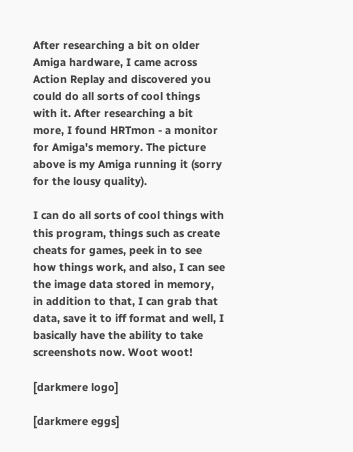After researching a bit on older Amiga hardware, I came across Action Replay and discovered you could do all sorts of cool things with it. After researching a bit more, I found HRTmon - a monitor for Amiga's memory. The picture above is my Amiga running it (sorry for the lousy quality).

I can do all sorts of cool things with this program, things such as create cheats for games, peek in to see how things work, and also, I can see the image data stored in memory, in addition to that, I can grab that data, save it to iff format and well, I basically have the ability to take screenshots now. Woot woot!

[darkmere logo]

[darkmere eggs]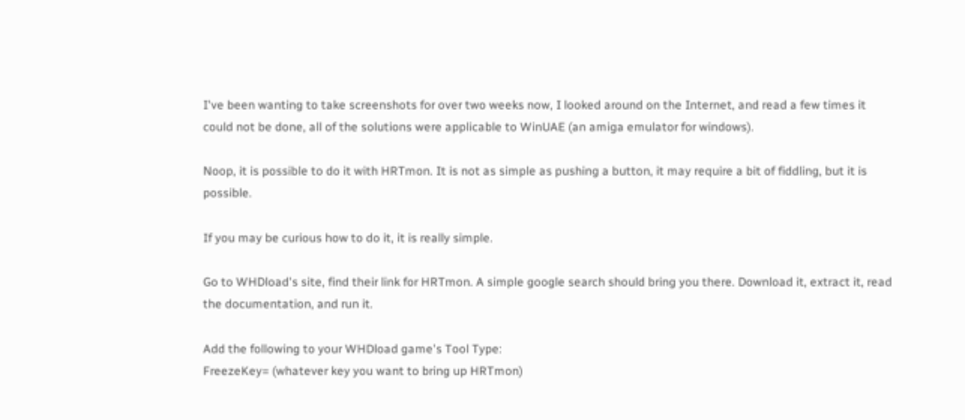I've been wanting to take screenshots for over two weeks now, I looked around on the Internet, and read a few times it could not be done, all of the solutions were applicable to WinUAE (an amiga emulator for windows).

Noop, it is possible to do it with HRTmon. It is not as simple as pushing a button, it may require a bit of fiddling, but it is possible.

If you may be curious how to do it, it is really simple.

Go to WHDload's site, find their link for HRTmon. A simple google search should bring you there. Download it, extract it, read the documentation, and run it.

Add the following to your WHDload game's Tool Type:
FreezeKey= (whatever key you want to bring up HRTmon)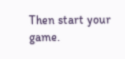Then start your game.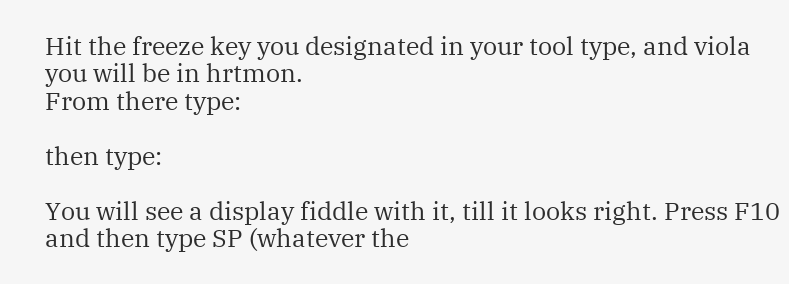Hit the freeze key you designated in your tool type, and viola you will be in hrtmon.
From there type:

then type:

You will see a display fiddle with it, till it looks right. Press F10 and then type SP (whatever the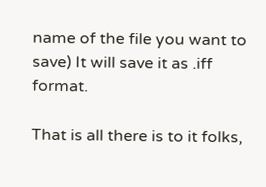name of the file you want to save) It will save it as .iff format.

That is all there is to it folks,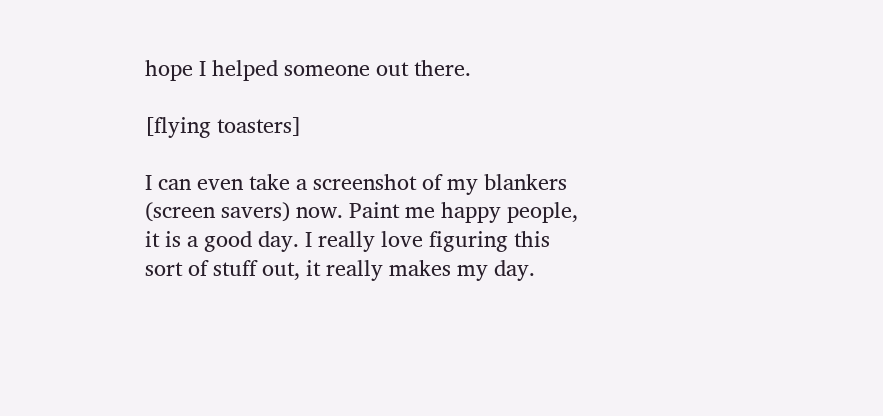hope I helped someone out there.

[flying toasters]

I can even take a screenshot of my blankers (screen savers) now. Paint me happy people, it is a good day. I really love figuring this sort of stuff out, it really makes my day.